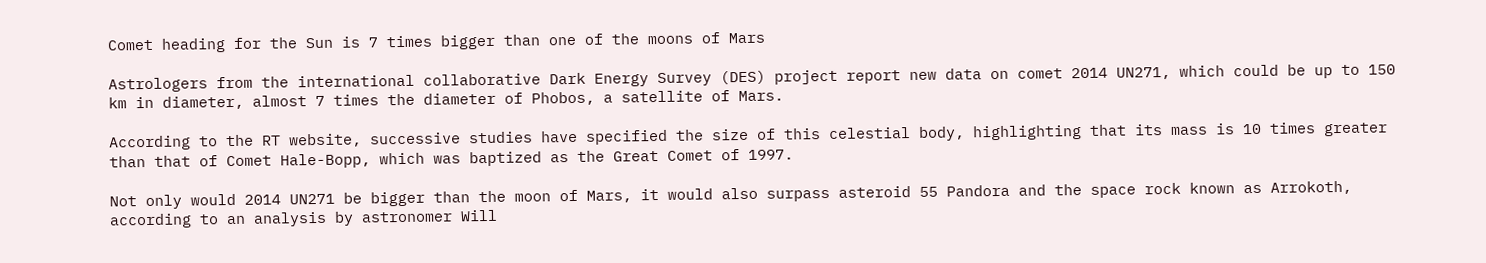Comet heading for the Sun is 7 times bigger than one of the moons of Mars

Astrologers from the international collaborative Dark Energy Survey (DES) project report new data on comet 2014 UN271, which could be up to 150 km in diameter, almost 7 times the diameter of Phobos, a satellite of Mars.

According to the RT website, successive studies have specified the size of this celestial body, highlighting that its mass is 10 times greater than that of Comet Hale-Bopp, which was baptized as the Great Comet of 1997.

Not only would 2014 UN271 be bigger than the moon of Mars, it would also surpass asteroid 55 Pandora and the space rock known as Arrokoth, according to an analysis by astronomer Will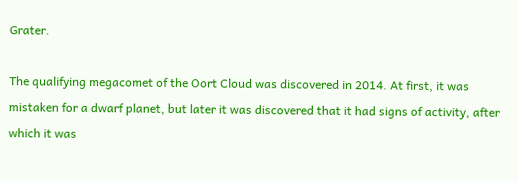Grater.

The qualifying megacomet of the Oort Cloud was discovered in 2014. At first, it was mistaken for a dwarf planet, but later it was discovered that it had signs of activity, after which it was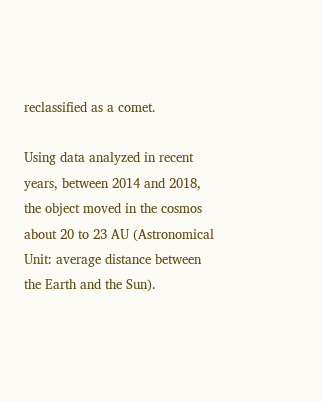reclassified as a comet.

Using data analyzed in recent years, between 2014 and 2018, the object moved in the cosmos about 20 to 23 AU (Astronomical Unit: average distance between the Earth and the Sun).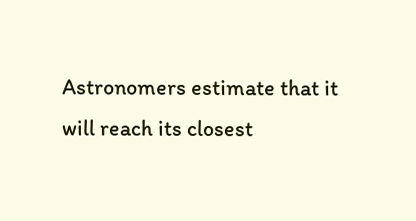Astronomers estimate that it will reach its closest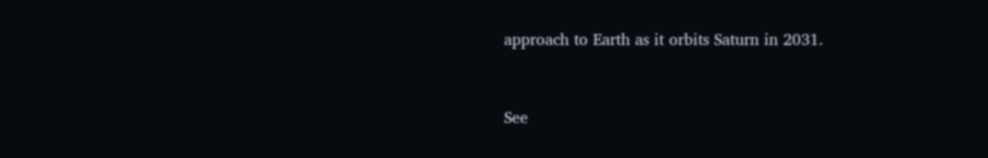approach to Earth as it orbits Saturn in 2031.



See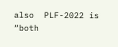also  PLF-2022 is “both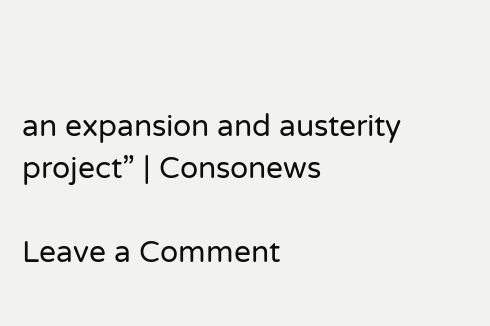an expansion and austerity project” | Consonews

Leave a Comment